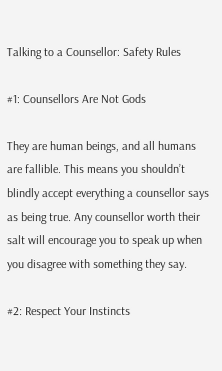Talking to a Counsellor: Safety Rules

#1: Counsellors Are Not Gods

They are human beings, and all humans are fallible. This means you shouldn’t blindly accept everything a counsellor says as being true. Any counsellor worth their salt will encourage you to speak up when you disagree with something they say.

#2: Respect Your Instincts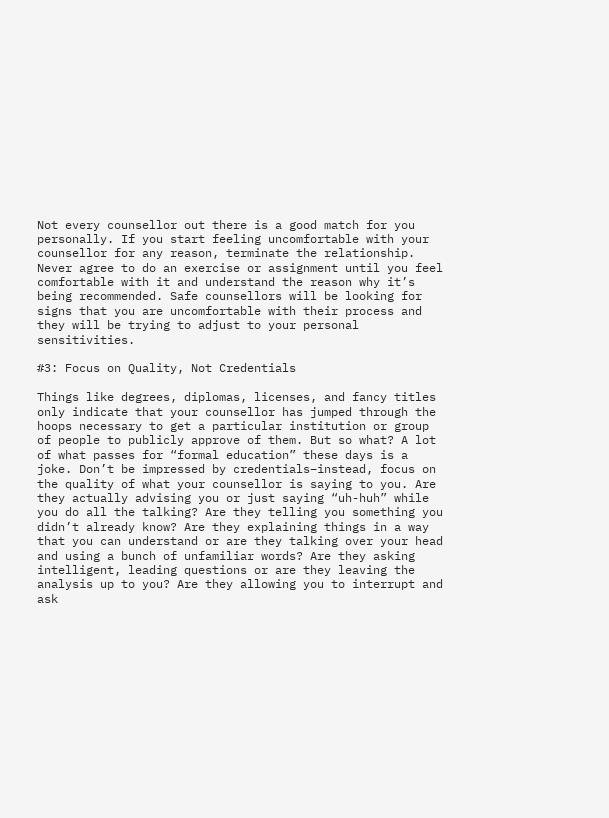Not every counsellor out there is a good match for you personally. If you start feeling uncomfortable with your counsellor for any reason, terminate the relationship. Never agree to do an exercise or assignment until you feel comfortable with it and understand the reason why it’s being recommended. Safe counsellors will be looking for signs that you are uncomfortable with their process and they will be trying to adjust to your personal sensitivities.

#3: Focus on Quality, Not Credentials

Things like degrees, diplomas, licenses, and fancy titles only indicate that your counsellor has jumped through the hoops necessary to get a particular institution or group of people to publicly approve of them. But so what? A lot of what passes for “formal education” these days is a joke. Don’t be impressed by credentials–instead, focus on the quality of what your counsellor is saying to you. Are they actually advising you or just saying “uh-huh” while you do all the talking? Are they telling you something you didn’t already know? Are they explaining things in a way that you can understand or are they talking over your head and using a bunch of unfamiliar words? Are they asking intelligent, leading questions or are they leaving the analysis up to you? Are they allowing you to interrupt and ask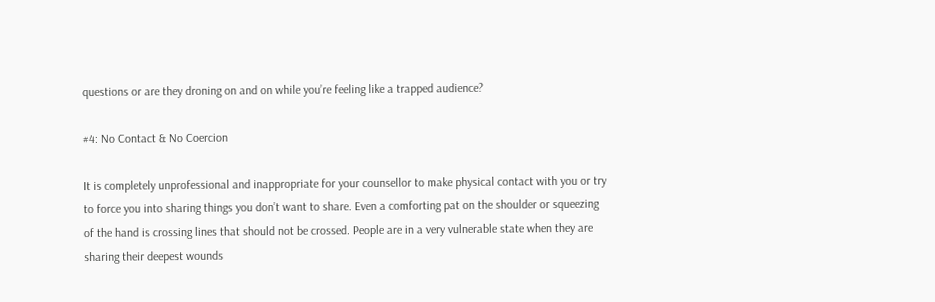questions or are they droning on and on while you’re feeling like a trapped audience?

#4: No Contact & No Coercion

It is completely unprofessional and inappropriate for your counsellor to make physical contact with you or try to force you into sharing things you don’t want to share. Even a comforting pat on the shoulder or squeezing of the hand is crossing lines that should not be crossed. People are in a very vulnerable state when they are sharing their deepest wounds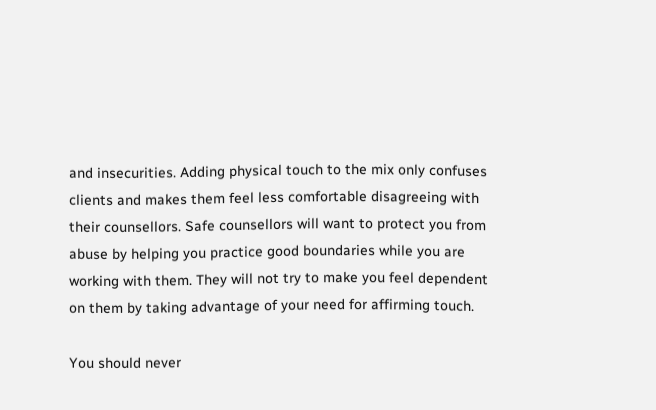and insecurities. Adding physical touch to the mix only confuses clients and makes them feel less comfortable disagreeing with their counsellors. Safe counsellors will want to protect you from abuse by helping you practice good boundaries while you are working with them. They will not try to make you feel dependent on them by taking advantage of your need for affirming touch.

You should never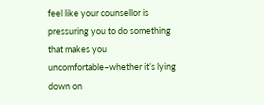feel like your counsellor is pressuring you to do something that makes you uncomfortable–whether it’s lying down on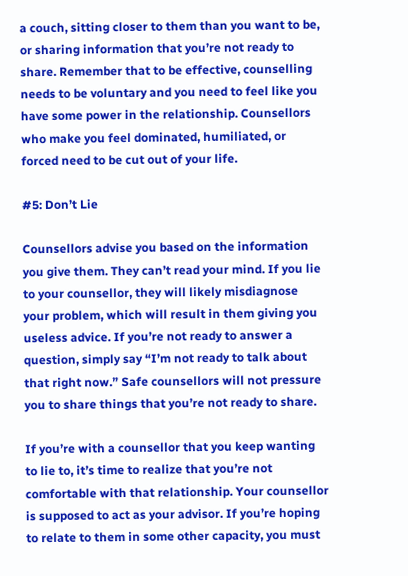a couch, sitting closer to them than you want to be, or sharing information that you’re not ready to share. Remember that to be effective, counselling needs to be voluntary and you need to feel like you have some power in the relationship. Counsellors who make you feel dominated, humiliated, or forced need to be cut out of your life.

#5: Don’t Lie

Counsellors advise you based on the information you give them. They can’t read your mind. If you lie to your counsellor, they will likely misdiagnose your problem, which will result in them giving you useless advice. If you’re not ready to answer a question, simply say “I’m not ready to talk about that right now.” Safe counsellors will not pressure you to share things that you’re not ready to share.

If you’re with a counsellor that you keep wanting to lie to, it’s time to realize that you’re not comfortable with that relationship. Your counsellor is supposed to act as your advisor. If you’re hoping to relate to them in some other capacity, you must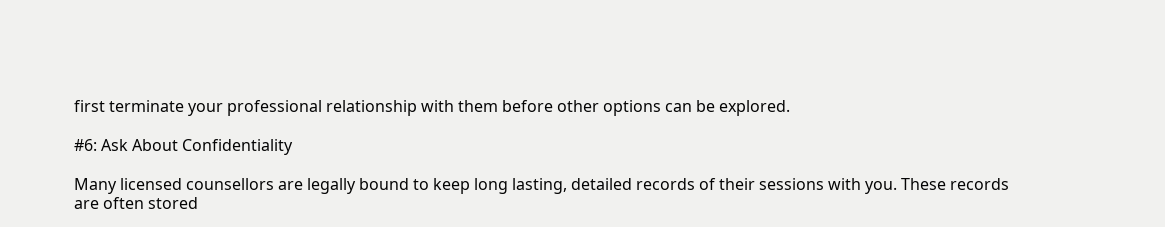first terminate your professional relationship with them before other options can be explored.

#6: Ask About Confidentiality

Many licensed counsellors are legally bound to keep long lasting, detailed records of their sessions with you. These records are often stored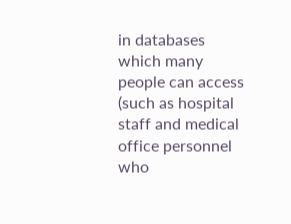in databases which many people can access (such as hospital staff and medical office personnel who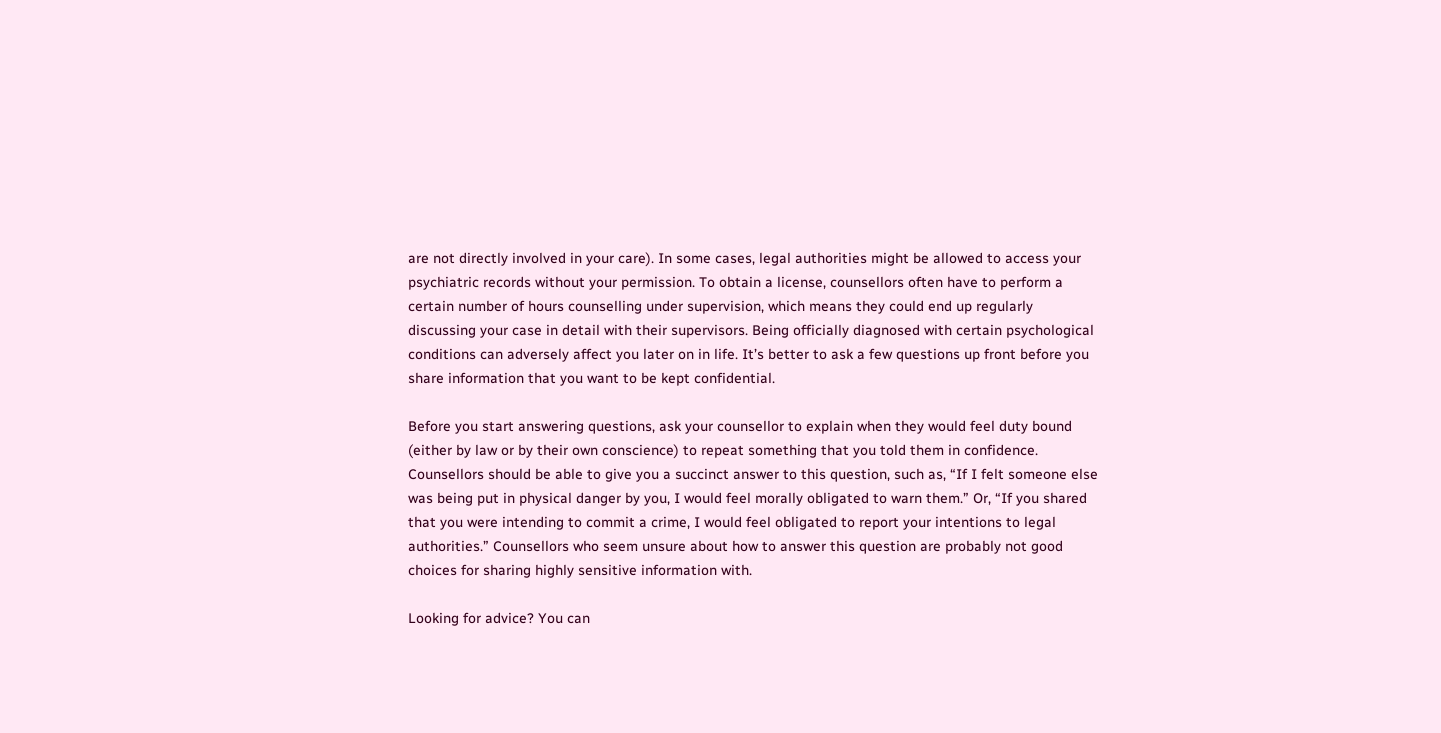are not directly involved in your care). In some cases, legal authorities might be allowed to access your psychiatric records without your permission. To obtain a license, counsellors often have to perform a certain number of hours counselling under supervision, which means they could end up regularly discussing your case in detail with their supervisors. Being officially diagnosed with certain psychological conditions can adversely affect you later on in life. It’s better to ask a few questions up front before you share information that you want to be kept confidential.

Before you start answering questions, ask your counsellor to explain when they would feel duty bound (either by law or by their own conscience) to repeat something that you told them in confidence. Counsellors should be able to give you a succinct answer to this question, such as, “If I felt someone else was being put in physical danger by you, I would feel morally obligated to warn them.” Or, “If you shared that you were intending to commit a crime, I would feel obligated to report your intentions to legal authorities.” Counsellors who seem unsure about how to answer this question are probably not good choices for sharing highly sensitive information with.

Looking for advice? You can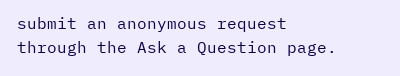submit an anonymous request through the Ask a Question page.